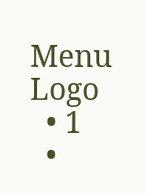Menu Logo
  • 1
  •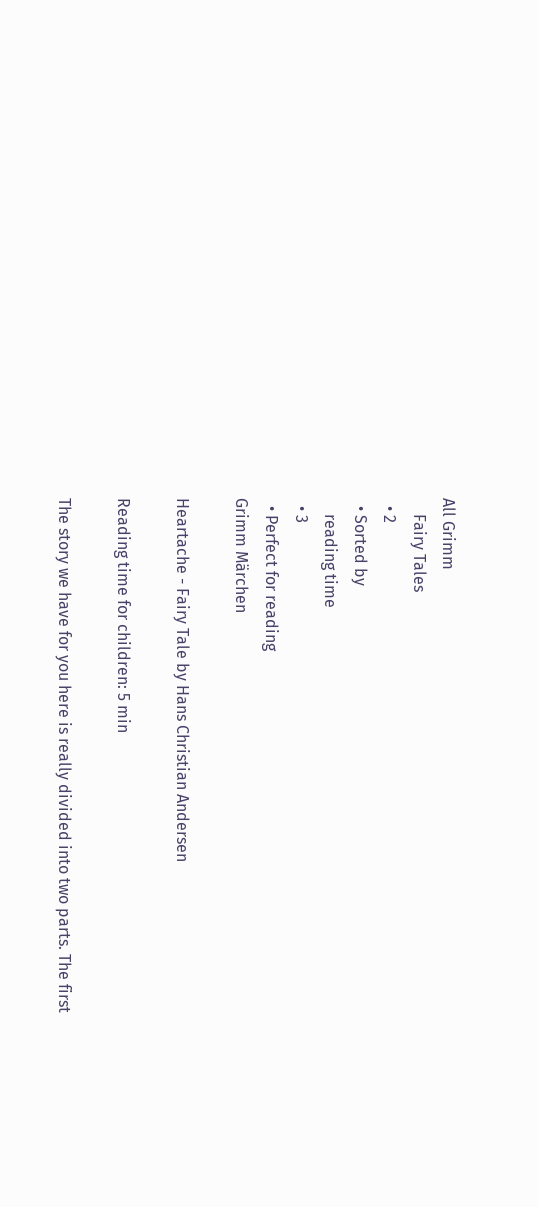All Grimm
    Fairy Tales
  • 2
  • Sorted by
    reading time
  • 3
  • Perfect for reading
Grimm Märchen

Heartache - Fairy Tale by Hans Christian Andersen

Reading time for children: 5 min

The story we have for you here is really divided into two parts. The first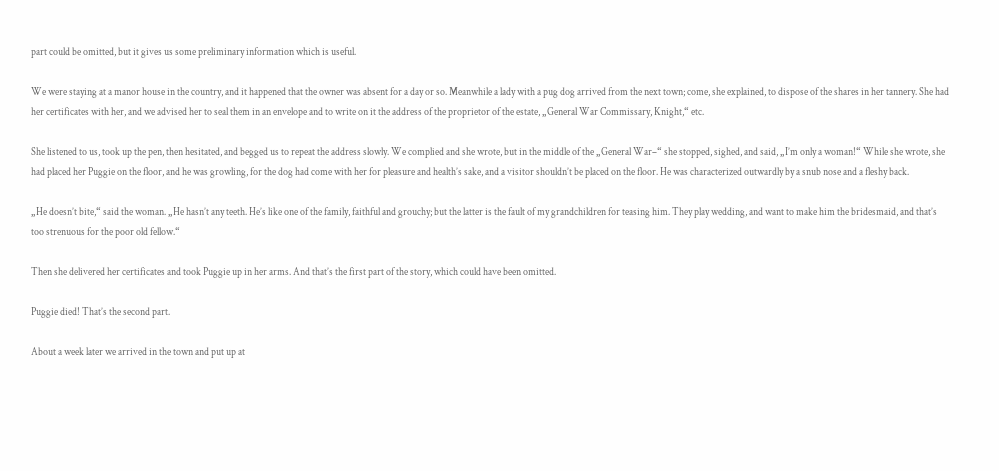part could be omitted, but it gives us some preliminary information which is useful.

We were staying at a manor house in the country, and it happened that the owner was absent for a day or so. Meanwhile a lady with a pug dog arrived from the next town; come, she explained, to dispose of the shares in her tannery. She had her certificates with her, and we advised her to seal them in an envelope and to write on it the address of the proprietor of the estate, „General War Commissary, Knight,“ etc.

She listened to us, took up the pen, then hesitated, and begged us to repeat the address slowly. We complied and she wrote, but in the middle of the „General War–“ she stopped, sighed, and said, „I’m only a woman!“ While she wrote, she had placed her Puggie on the floor, and he was growling, for the dog had come with her for pleasure and health’s sake, and a visitor shouldn’t be placed on the floor. He was characterized outwardly by a snub nose and a fleshy back.

„He doesn’t bite,“ said the woman. „He hasn’t any teeth. He’s like one of the family, faithful and grouchy; but the latter is the fault of my grandchildren for teasing him. They play wedding, and want to make him the bridesmaid, and that’s too strenuous for the poor old fellow.“

Then she delivered her certificates and took Puggie up in her arms. And that’s the first part of the story, which could have been omitted.

Puggie died! That’s the second part.

About a week later we arrived in the town and put up at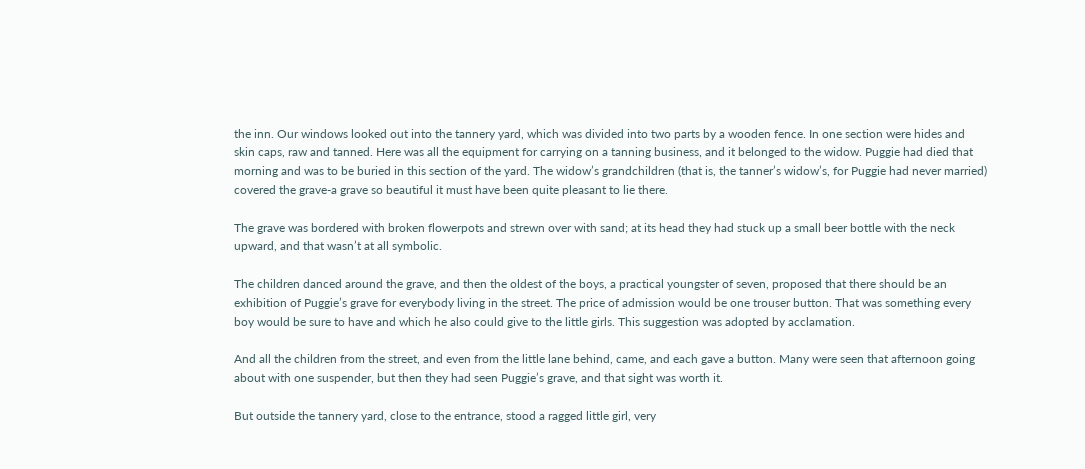the inn. Our windows looked out into the tannery yard, which was divided into two parts by a wooden fence. In one section were hides and skin caps, raw and tanned. Here was all the equipment for carrying on a tanning business, and it belonged to the widow. Puggie had died that morning and was to be buried in this section of the yard. The widow’s grandchildren (that is, the tanner’s widow’s, for Puggie had never married) covered the grave-a grave so beautiful it must have been quite pleasant to lie there.

The grave was bordered with broken flowerpots and strewn over with sand; at its head they had stuck up a small beer bottle with the neck upward, and that wasn’t at all symbolic.

The children danced around the grave, and then the oldest of the boys, a practical youngster of seven, proposed that there should be an exhibition of Puggie’s grave for everybody living in the street. The price of admission would be one trouser button. That was something every boy would be sure to have and which he also could give to the little girls. This suggestion was adopted by acclamation.

And all the children from the street, and even from the little lane behind, came, and each gave a button. Many were seen that afternoon going about with one suspender, but then they had seen Puggie’s grave, and that sight was worth it.

But outside the tannery yard, close to the entrance, stood a ragged little girl, very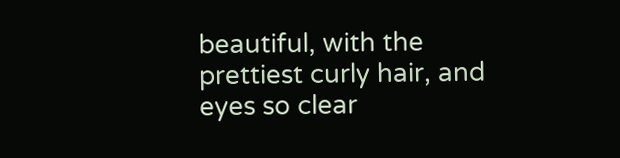beautiful, with the prettiest curly hair, and eyes so clear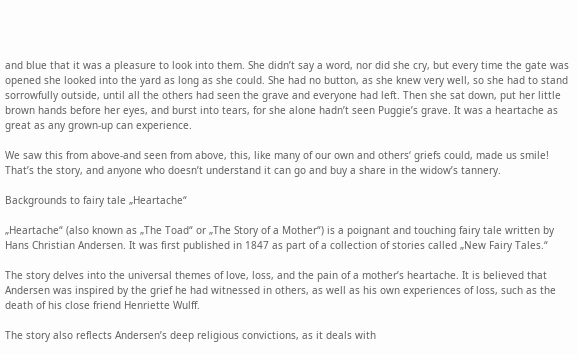and blue that it was a pleasure to look into them. She didn’t say a word, nor did she cry, but every time the gate was opened she looked into the yard as long as she could. She had no button, as she knew very well, so she had to stand sorrowfully outside, until all the others had seen the grave and everyone had left. Then she sat down, put her little brown hands before her eyes, and burst into tears, for she alone hadn’t seen Puggie’s grave. It was a heartache as great as any grown-up can experience.

We saw this from above-and seen from above, this, like many of our own and others‘ griefs could, made us smile! That’s the story, and anyone who doesn’t understand it can go and buy a share in the widow’s tannery.

Backgrounds to fairy tale „Heartache“

„Heartache“ (also known as „The Toad“ or „The Story of a Mother“) is a poignant and touching fairy tale written by Hans Christian Andersen. It was first published in 1847 as part of a collection of stories called „New Fairy Tales.“

The story delves into the universal themes of love, loss, and the pain of a mother’s heartache. It is believed that Andersen was inspired by the grief he had witnessed in others, as well as his own experiences of loss, such as the death of his close friend Henriette Wulff.

The story also reflects Andersen’s deep religious convictions, as it deals with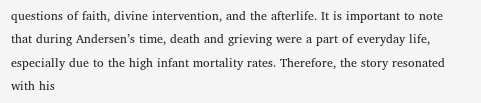questions of faith, divine intervention, and the afterlife. It is important to note that during Andersen’s time, death and grieving were a part of everyday life, especially due to the high infant mortality rates. Therefore, the story resonated with his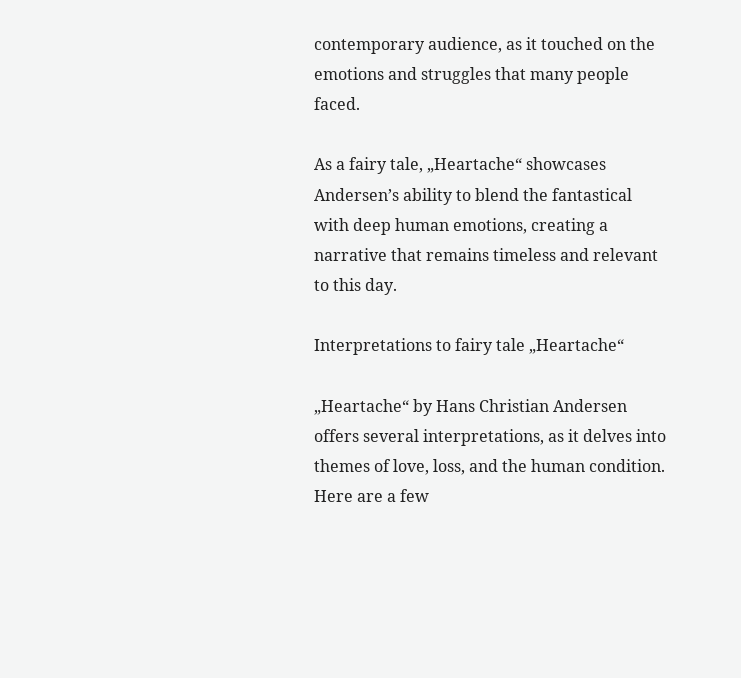contemporary audience, as it touched on the emotions and struggles that many people faced.

As a fairy tale, „Heartache“ showcases Andersen’s ability to blend the fantastical with deep human emotions, creating a narrative that remains timeless and relevant to this day.

Interpretations to fairy tale „Heartache“

„Heartache“ by Hans Christian Andersen offers several interpretations, as it delves into themes of love, loss, and the human condition. Here are a few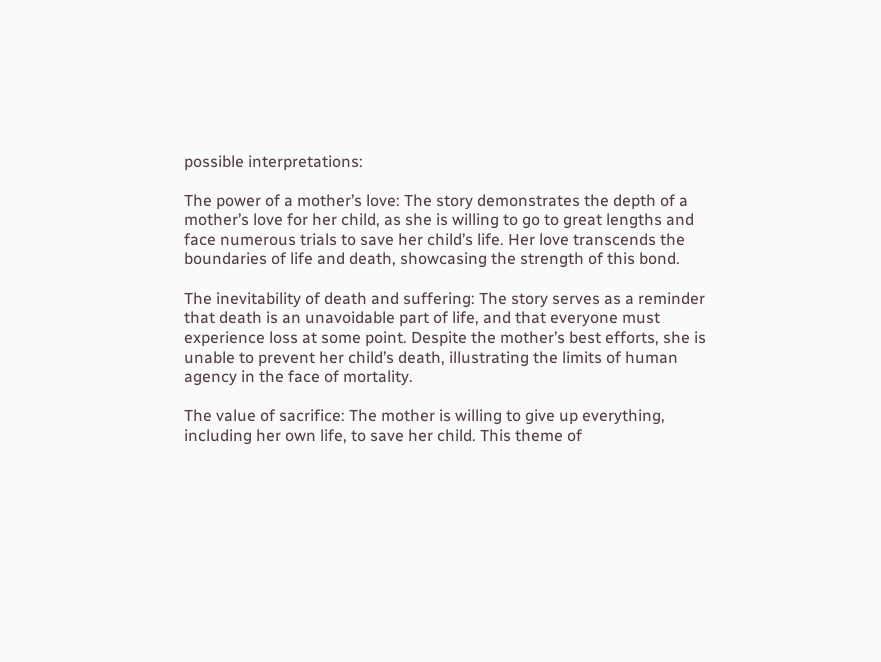possible interpretations:

The power of a mother’s love: The story demonstrates the depth of a mother’s love for her child, as she is willing to go to great lengths and face numerous trials to save her child’s life. Her love transcends the boundaries of life and death, showcasing the strength of this bond.

The inevitability of death and suffering: The story serves as a reminder that death is an unavoidable part of life, and that everyone must experience loss at some point. Despite the mother’s best efforts, she is unable to prevent her child’s death, illustrating the limits of human agency in the face of mortality.

The value of sacrifice: The mother is willing to give up everything, including her own life, to save her child. This theme of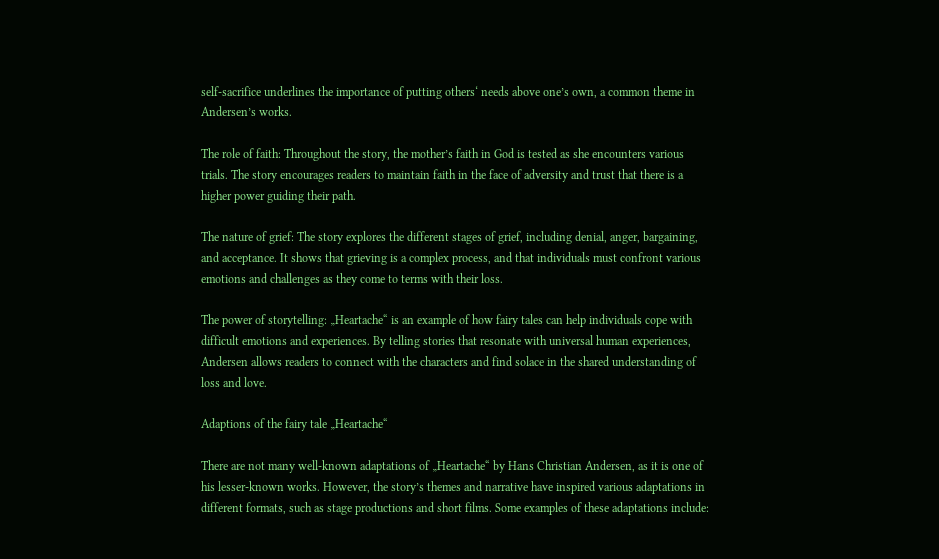self-sacrifice underlines the importance of putting others‘ needs above one’s own, a common theme in Andersen’s works.

The role of faith: Throughout the story, the mother’s faith in God is tested as she encounters various trials. The story encourages readers to maintain faith in the face of adversity and trust that there is a higher power guiding their path.

The nature of grief: The story explores the different stages of grief, including denial, anger, bargaining, and acceptance. It shows that grieving is a complex process, and that individuals must confront various emotions and challenges as they come to terms with their loss.

The power of storytelling: „Heartache“ is an example of how fairy tales can help individuals cope with difficult emotions and experiences. By telling stories that resonate with universal human experiences, Andersen allows readers to connect with the characters and find solace in the shared understanding of loss and love.

Adaptions of the fairy tale „Heartache“

There are not many well-known adaptations of „Heartache“ by Hans Christian Andersen, as it is one of his lesser-known works. However, the story’s themes and narrative have inspired various adaptations in different formats, such as stage productions and short films. Some examples of these adaptations include: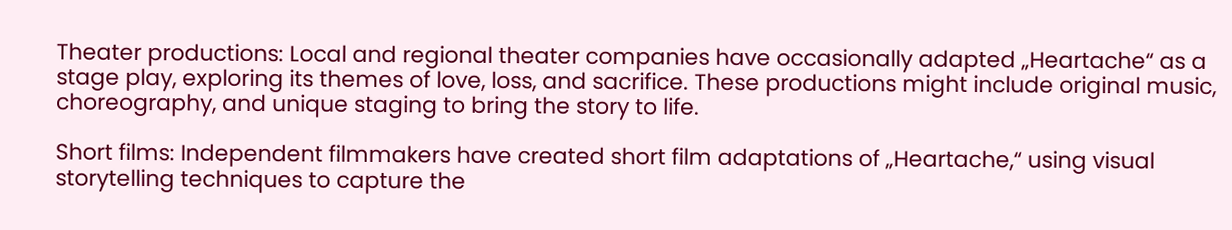Theater productions: Local and regional theater companies have occasionally adapted „Heartache“ as a stage play, exploring its themes of love, loss, and sacrifice. These productions might include original music, choreography, and unique staging to bring the story to life.

Short films: Independent filmmakers have created short film adaptations of „Heartache,“ using visual storytelling techniques to capture the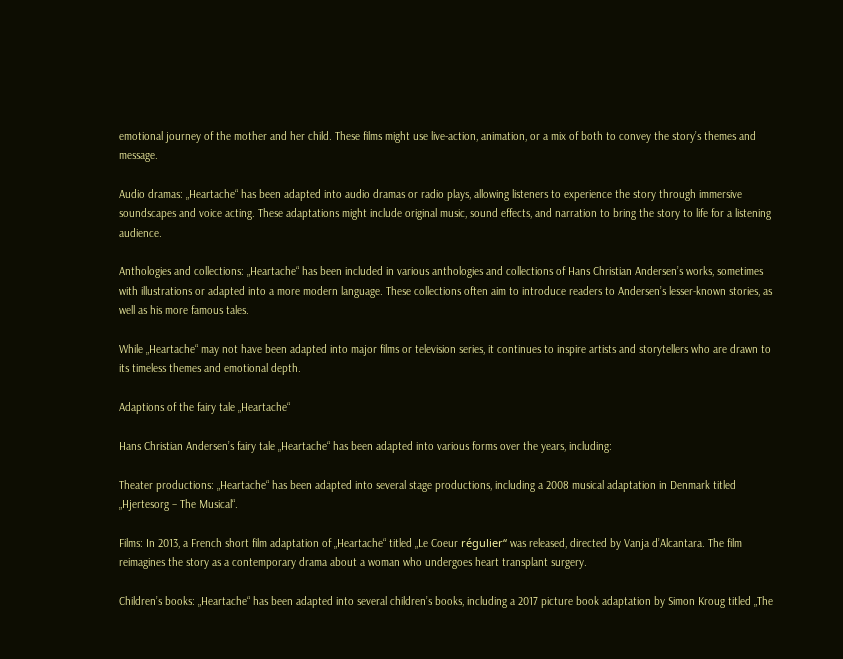emotional journey of the mother and her child. These films might use live-action, animation, or a mix of both to convey the story’s themes and message.

Audio dramas: „Heartache“ has been adapted into audio dramas or radio plays, allowing listeners to experience the story through immersive soundscapes and voice acting. These adaptations might include original music, sound effects, and narration to bring the story to life for a listening audience.

Anthologies and collections: „Heartache“ has been included in various anthologies and collections of Hans Christian Andersen’s works, sometimes with illustrations or adapted into a more modern language. These collections often aim to introduce readers to Andersen’s lesser-known stories, as well as his more famous tales.

While „Heartache“ may not have been adapted into major films or television series, it continues to inspire artists and storytellers who are drawn to its timeless themes and emotional depth.

Adaptions of the fairy tale „Heartache“

Hans Christian Andersen’s fairy tale „Heartache“ has been adapted into various forms over the years, including:

Theater productions: „Heartache“ has been adapted into several stage productions, including a 2008 musical adaptation in Denmark titled „Hjertesorg – The Musical“.

Films: In 2013, a French short film adaptation of „Heartache“ titled „Le Coeur régulier“ was released, directed by Vanja d’Alcantara. The film reimagines the story as a contemporary drama about a woman who undergoes heart transplant surgery.

Children’s books: „Heartache“ has been adapted into several children’s books, including a 2017 picture book adaptation by Simon Kroug titled „The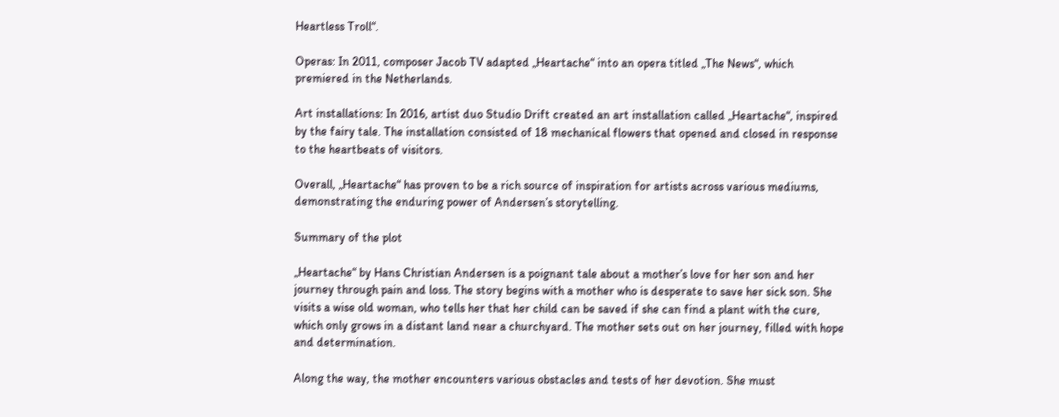Heartless Troll“.

Operas: In 2011, composer Jacob TV adapted „Heartache“ into an opera titled „The News“, which premiered in the Netherlands.

Art installations: In 2016, artist duo Studio Drift created an art installation called „Heartache“, inspired by the fairy tale. The installation consisted of 18 mechanical flowers that opened and closed in response to the heartbeats of visitors.

Overall, „Heartache“ has proven to be a rich source of inspiration for artists across various mediums, demonstrating the enduring power of Andersen’s storytelling.

Summary of the plot

„Heartache“ by Hans Christian Andersen is a poignant tale about a mother’s love for her son and her journey through pain and loss. The story begins with a mother who is desperate to save her sick son. She visits a wise old woman, who tells her that her child can be saved if she can find a plant with the cure, which only grows in a distant land near a churchyard. The mother sets out on her journey, filled with hope and determination.

Along the way, the mother encounters various obstacles and tests of her devotion. She must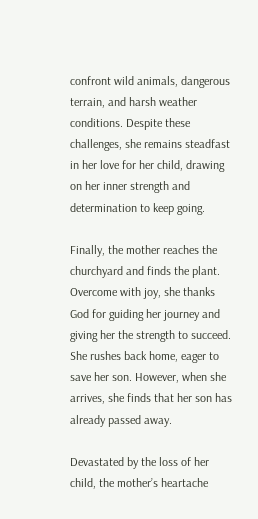confront wild animals, dangerous terrain, and harsh weather conditions. Despite these challenges, she remains steadfast in her love for her child, drawing on her inner strength and determination to keep going.

Finally, the mother reaches the churchyard and finds the plant. Overcome with joy, she thanks God for guiding her journey and giving her the strength to succeed. She rushes back home, eager to save her son. However, when she arrives, she finds that her son has already passed away.

Devastated by the loss of her child, the mother’s heartache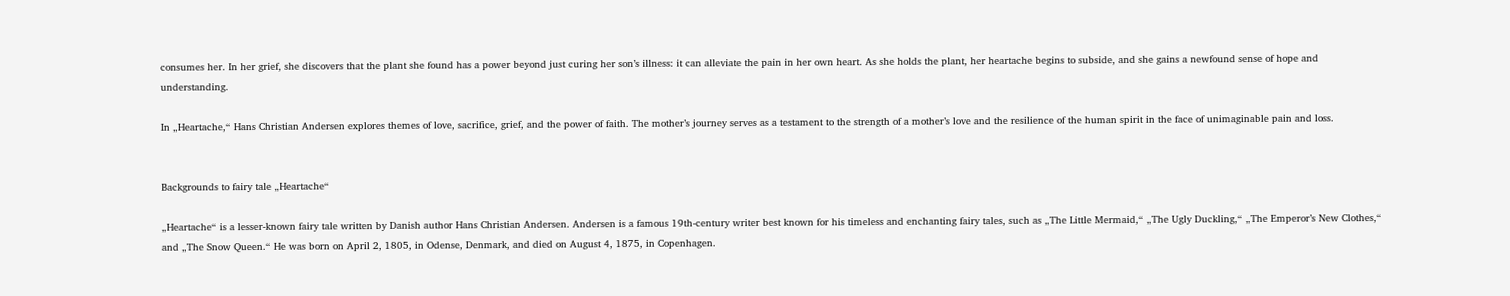consumes her. In her grief, she discovers that the plant she found has a power beyond just curing her son’s illness: it can alleviate the pain in her own heart. As she holds the plant, her heartache begins to subside, and she gains a newfound sense of hope and understanding.

In „Heartache,“ Hans Christian Andersen explores themes of love, sacrifice, grief, and the power of faith. The mother’s journey serves as a testament to the strength of a mother’s love and the resilience of the human spirit in the face of unimaginable pain and loss.


Backgrounds to fairy tale „Heartache“

„Heartache“ is a lesser-known fairy tale written by Danish author Hans Christian Andersen. Andersen is a famous 19th-century writer best known for his timeless and enchanting fairy tales, such as „The Little Mermaid,“ „The Ugly Duckling,“ „The Emperor’s New Clothes,“ and „The Snow Queen.“ He was born on April 2, 1805, in Odense, Denmark, and died on August 4, 1875, in Copenhagen.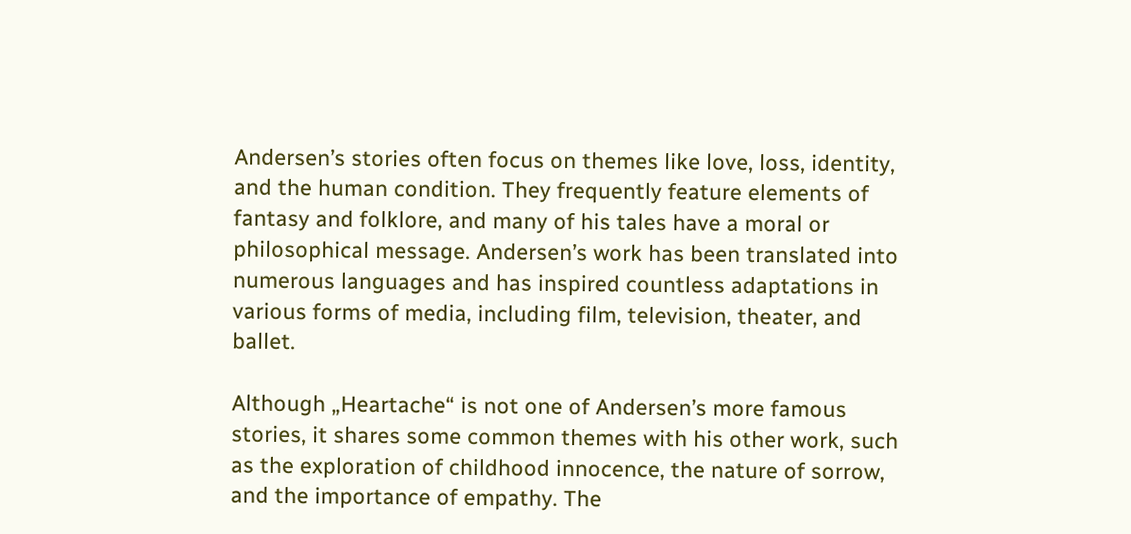Andersen’s stories often focus on themes like love, loss, identity, and the human condition. They frequently feature elements of fantasy and folklore, and many of his tales have a moral or philosophical message. Andersen’s work has been translated into numerous languages and has inspired countless adaptations in various forms of media, including film, television, theater, and ballet.

Although „Heartache“ is not one of Andersen’s more famous stories, it shares some common themes with his other work, such as the exploration of childhood innocence, the nature of sorrow, and the importance of empathy. The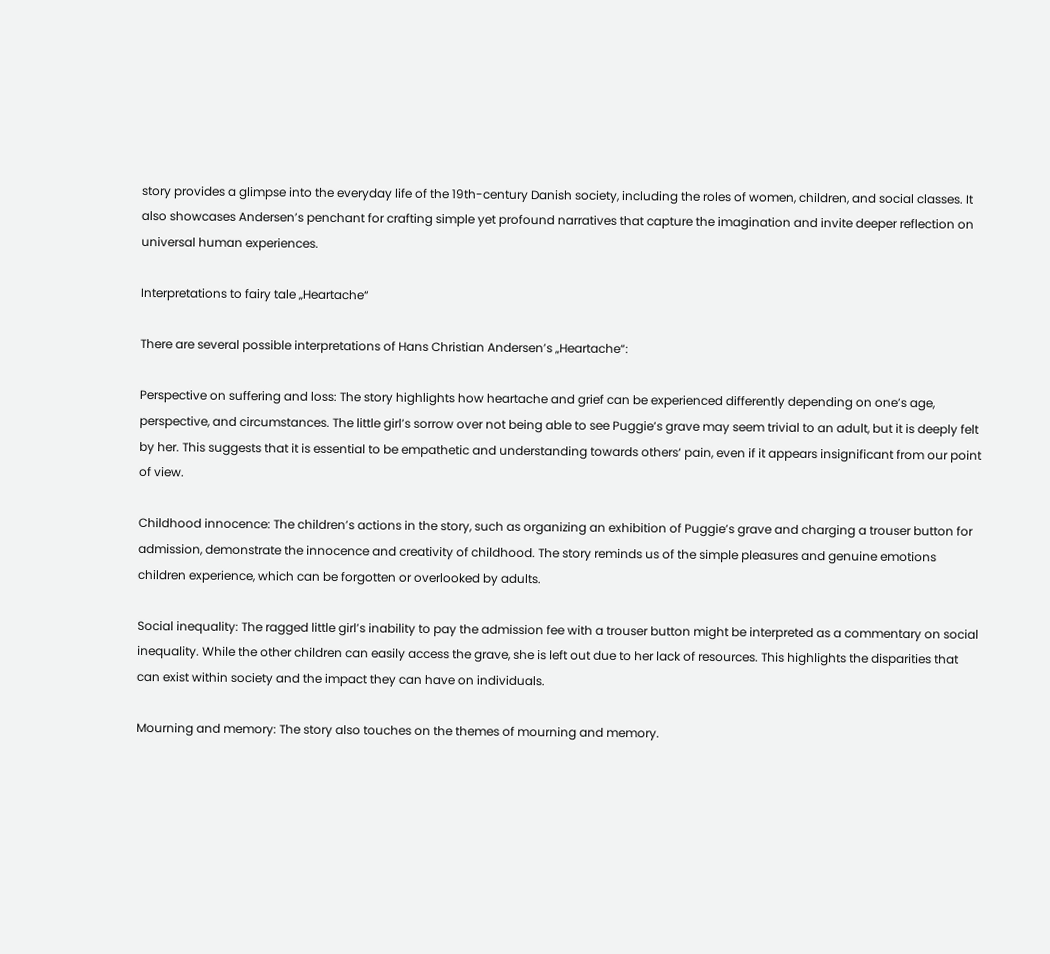story provides a glimpse into the everyday life of the 19th-century Danish society, including the roles of women, children, and social classes. It also showcases Andersen’s penchant for crafting simple yet profound narratives that capture the imagination and invite deeper reflection on universal human experiences.

Interpretations to fairy tale „Heartache“

There are several possible interpretations of Hans Christian Andersen’s „Heartache“:

Perspective on suffering and loss: The story highlights how heartache and grief can be experienced differently depending on one’s age, perspective, and circumstances. The little girl’s sorrow over not being able to see Puggie’s grave may seem trivial to an adult, but it is deeply felt by her. This suggests that it is essential to be empathetic and understanding towards others‘ pain, even if it appears insignificant from our point of view.

Childhood innocence: The children’s actions in the story, such as organizing an exhibition of Puggie’s grave and charging a trouser button for admission, demonstrate the innocence and creativity of childhood. The story reminds us of the simple pleasures and genuine emotions children experience, which can be forgotten or overlooked by adults.

Social inequality: The ragged little girl’s inability to pay the admission fee with a trouser button might be interpreted as a commentary on social inequality. While the other children can easily access the grave, she is left out due to her lack of resources. This highlights the disparities that can exist within society and the impact they can have on individuals.

Mourning and memory: The story also touches on the themes of mourning and memory.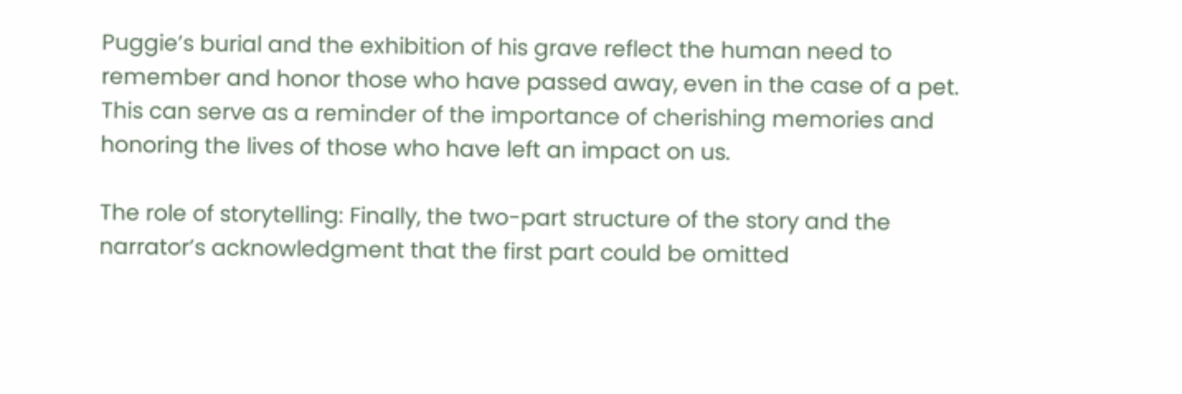Puggie’s burial and the exhibition of his grave reflect the human need to remember and honor those who have passed away, even in the case of a pet. This can serve as a reminder of the importance of cherishing memories and honoring the lives of those who have left an impact on us.

The role of storytelling: Finally, the two-part structure of the story and the narrator’s acknowledgment that the first part could be omitted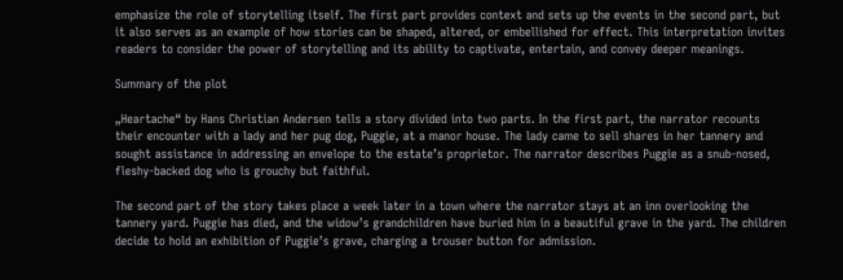emphasize the role of storytelling itself. The first part provides context and sets up the events in the second part, but it also serves as an example of how stories can be shaped, altered, or embellished for effect. This interpretation invites readers to consider the power of storytelling and its ability to captivate, entertain, and convey deeper meanings.

Summary of the plot

„Heartache“ by Hans Christian Andersen tells a story divided into two parts. In the first part, the narrator recounts their encounter with a lady and her pug dog, Puggie, at a manor house. The lady came to sell shares in her tannery and sought assistance in addressing an envelope to the estate’s proprietor. The narrator describes Puggie as a snub-nosed, fleshy-backed dog who is grouchy but faithful.

The second part of the story takes place a week later in a town where the narrator stays at an inn overlooking the tannery yard. Puggie has died, and the widow’s grandchildren have buried him in a beautiful grave in the yard. The children decide to hold an exhibition of Puggie’s grave, charging a trouser button for admission.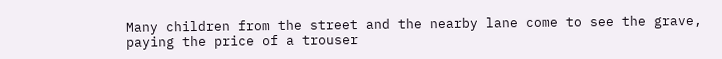Many children from the street and the nearby lane come to see the grave, paying the price of a trouser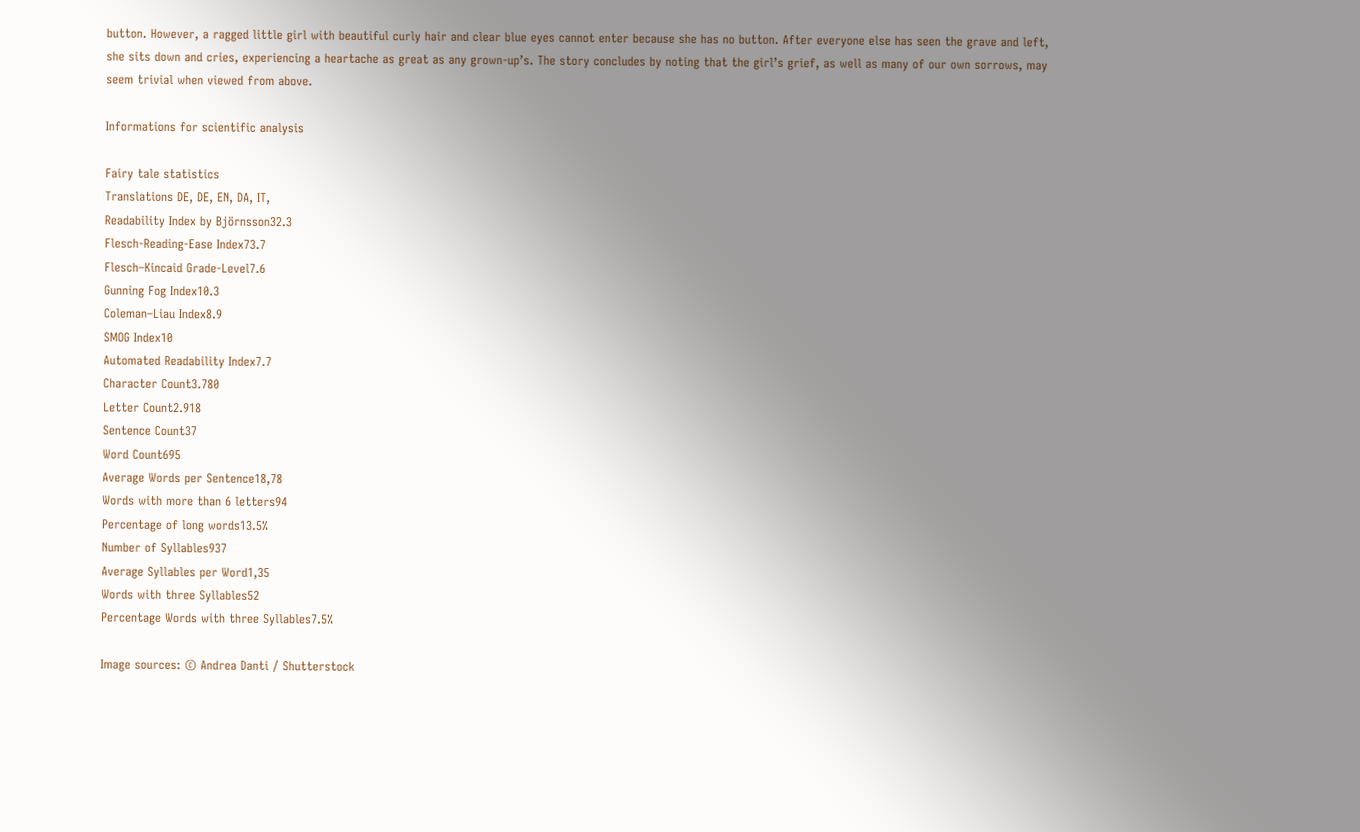button. However, a ragged little girl with beautiful curly hair and clear blue eyes cannot enter because she has no button. After everyone else has seen the grave and left, she sits down and cries, experiencing a heartache as great as any grown-up’s. The story concludes by noting that the girl’s grief, as well as many of our own sorrows, may seem trivial when viewed from above.

Informations for scientific analysis

Fairy tale statistics
Translations DE, DE, EN, DA, IT,
Readability Index by Björnsson32.3
Flesch-Reading-Ease Index73.7
Flesch–Kincaid Grade-Level7.6
Gunning Fog Index10.3
Coleman–Liau Index8.9
SMOG Index10
Automated Readability Index7.7
Character Count3.780
Letter Count2.918
Sentence Count37
Word Count695
Average Words per Sentence18,78
Words with more than 6 letters94
Percentage of long words13.5%
Number of Syllables937
Average Syllables per Word1,35
Words with three Syllables52
Percentage Words with three Syllables7.5%

Image sources: © Andrea Danti / Shutterstock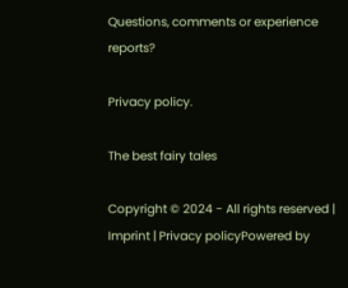Questions, comments or experience reports?

Privacy policy.

The best fairy tales

Copyright © 2024 - All rights reserved | Imprint | Privacy policyPowered by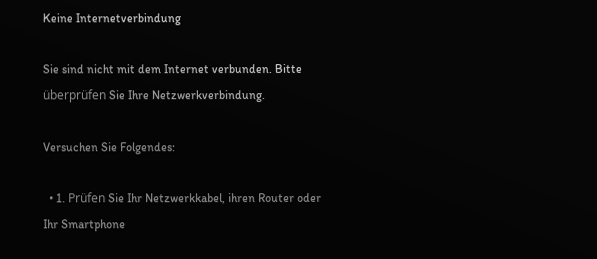Keine Internetverbindung

Sie sind nicht mit dem Internet verbunden. Bitte überprüfen Sie Ihre Netzwerkverbindung.

Versuchen Sie Folgendes:

  • 1. Prüfen Sie Ihr Netzwerkkabel, ihren Router oder Ihr Smartphone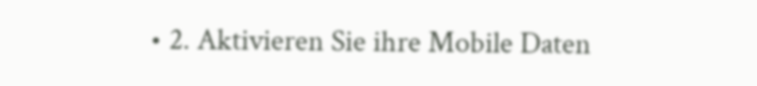• 2. Aktivieren Sie ihre Mobile Daten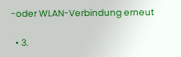-oder WLAN-Verbindung erneut

  • 3.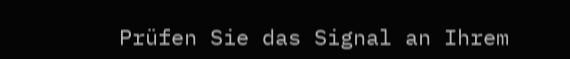Prüfen Sie das Signal an Ihrem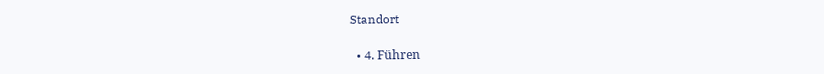Standort

  • 4. Führen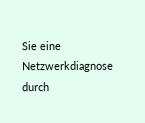Sie eine Netzwerkdiagnose durch